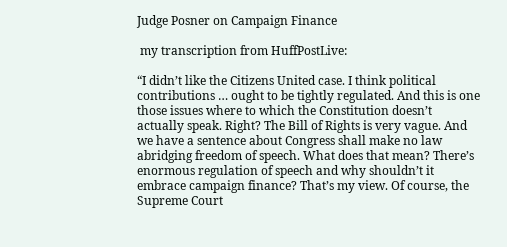Judge Posner on Campaign Finance

 my transcription from HuffPostLive:

“I didn’t like the Citizens United case. I think political contributions … ought to be tightly regulated. And this is one those issues where to which the Constitution doesn’t actually speak. Right? The Bill of Rights is very vague. And we have a sentence about Congress shall make no law abridging freedom of speech. What does that mean? There’s enormous regulation of speech and why shouldn’t it embrace campaign finance? That’s my view. Of course, the Supreme Court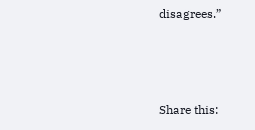disagrees.”



Share this: